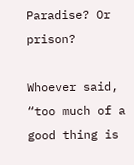Paradise? Or prison?

Whoever said, “too much of a good thing is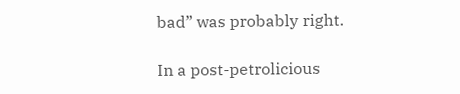bad” was probably right.

In a post-petrolicious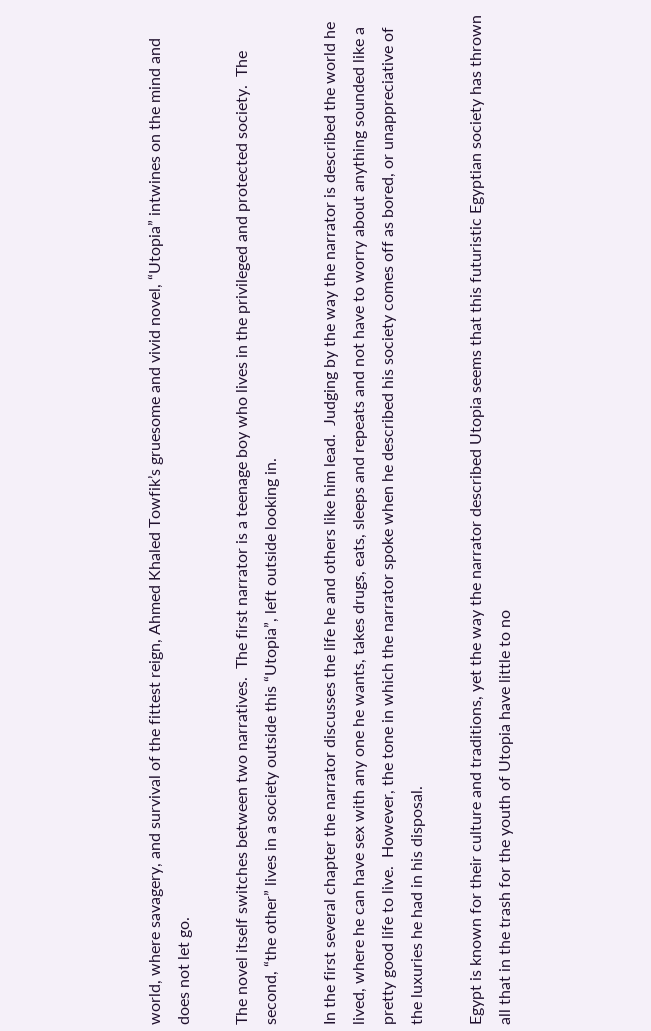world, where savagery, and survival of the fittest reign, Ahmed Khaled Towfik’s gruesome and vivid novel, “Utopia” intwines on the mind and does not let go.

The novel itself switches between two narratives.  The first narrator is a teenage boy who lives in the privileged and protected society.  The second, “the other” lives in a society outside this “Utopia”, left outside looking in.

In the first several chapter the narrator discusses the life he and others like him lead.  Judging by the way the narrator is described the world he lived, where he can have sex with any one he wants, takes drugs, eats, sleeps and repeats and not have to worry about anything sounded like a pretty good life to live.  However, the tone in which the narrator spoke when he described his society comes off as bored, or unappreciative of the luxuries he had in his disposal.

Egypt is known for their culture and traditions, yet the way the narrator described Utopia seems that this futuristic Egyptian society has thrown all that in the trash for the youth of Utopia have little to no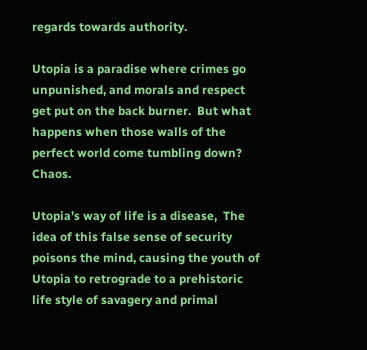regards towards authority.

Utopia is a paradise where crimes go unpunished, and morals and respect get put on the back burner.  But what happens when those walls of the perfect world come tumbling down?  Chaos.

Utopia’s way of life is a disease,  The idea of this false sense of security poisons the mind, causing the youth of Utopia to retrograde to a prehistoric life style of savagery and primal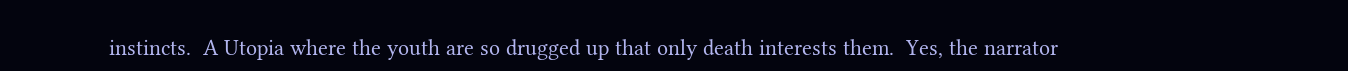instincts.  A Utopia where the youth are so drugged up that only death interests them.  Yes, the narrator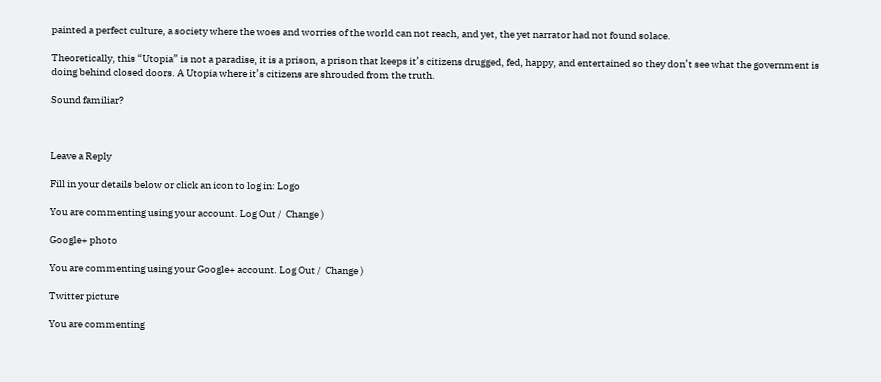painted a perfect culture, a society where the woes and worries of the world can not reach, and yet, the yet narrator had not found solace.

Theoretically, this “Utopia” is not a paradise, it is a prison, a prison that keeps it’s citizens drugged, fed, happy, and entertained so they don’t see what the government is doing behind closed doors. A Utopia where it’s citizens are shrouded from the truth.

Sound familiar?



Leave a Reply

Fill in your details below or click an icon to log in: Logo

You are commenting using your account. Log Out /  Change )

Google+ photo

You are commenting using your Google+ account. Log Out /  Change )

Twitter picture

You are commenting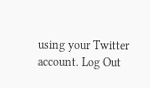using your Twitter account. Log Out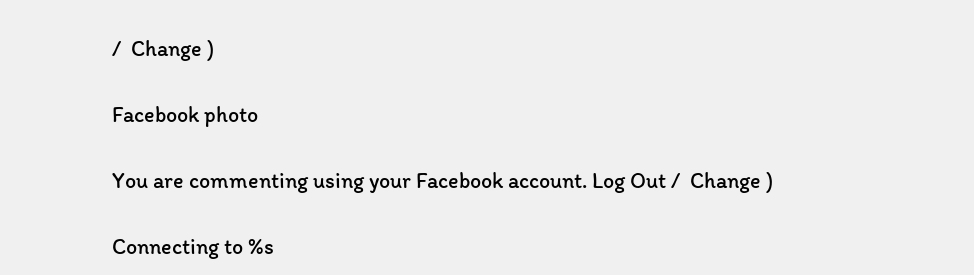/  Change )

Facebook photo

You are commenting using your Facebook account. Log Out /  Change )

Connecting to %s